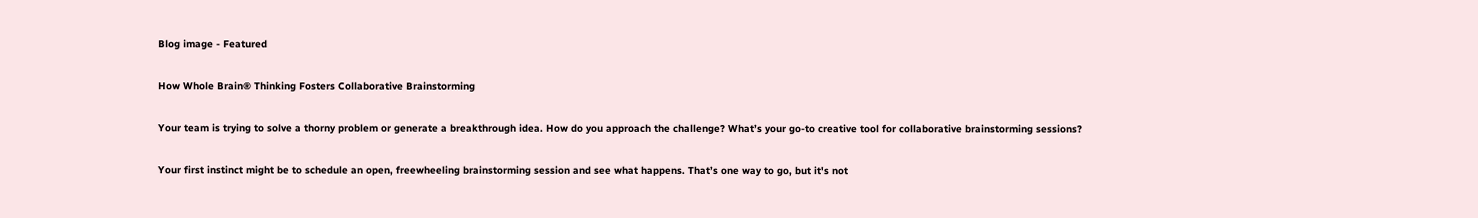Blog image - Featured

How Whole Brain® Thinking Fosters Collaborative Brainstorming

Your team is trying to solve a thorny problem or generate a breakthrough idea. How do you approach the challenge? What’s your go-to creative tool for collaborative brainstorming sessions?

Your first instinct might be to schedule an open, freewheeling brainstorming session and see what happens. That’s one way to go, but it's not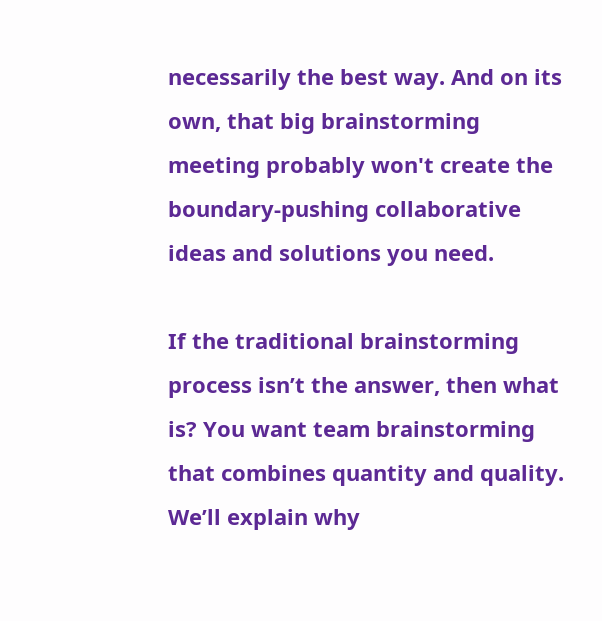necessarily the best way. And on its own, that big brainstorming meeting probably won't create the boundary-pushing collaborative ideas and solutions you need.

If the traditional brainstorming process isn’t the answer, then what is? You want team brainstorming that combines quantity and quality. We’ll explain why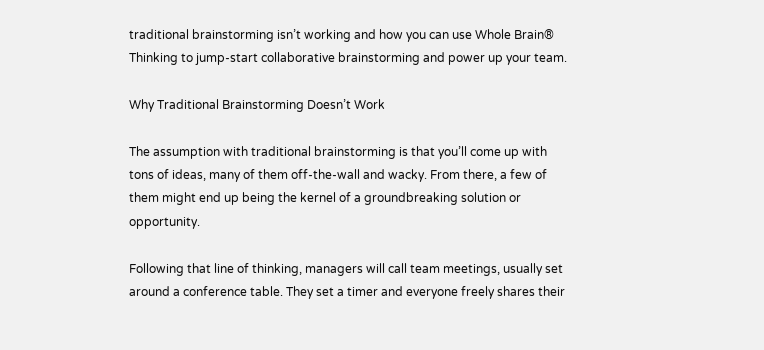traditional brainstorming isn’t working and how you can use Whole Brain® Thinking to jump-start collaborative brainstorming and power up your team.

Why Traditional Brainstorming Doesn’t Work

The assumption with traditional brainstorming is that you’ll come up with tons of ideas, many of them off-the-wall and wacky. From there, a few of them might end up being the kernel of a groundbreaking solution or opportunity.

Following that line of thinking, managers will call team meetings, usually set around a conference table. They set a timer and everyone freely shares their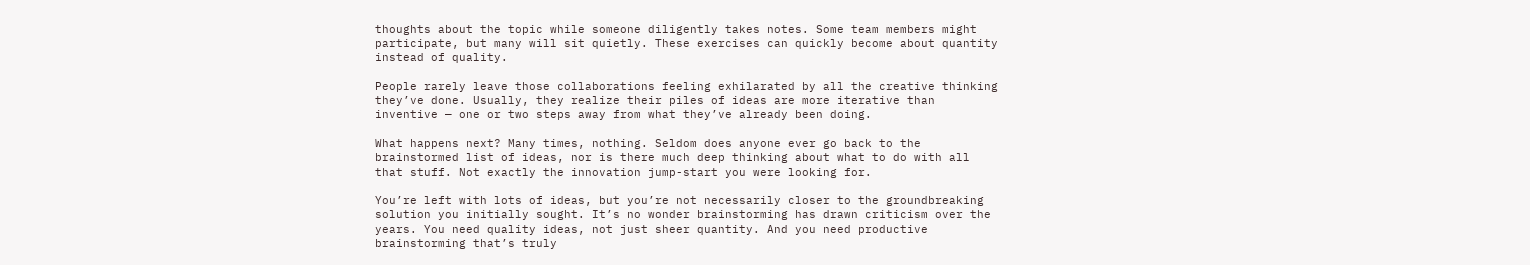thoughts about the topic while someone diligently takes notes. Some team members might participate, but many will sit quietly. These exercises can quickly become about quantity instead of quality.

People rarely leave those collaborations feeling exhilarated by all the creative thinking they’ve done. Usually, they realize their piles of ideas are more iterative than inventive — one or two steps away from what they’ve already been doing.

What happens next? Many times, nothing. Seldom does anyone ever go back to the brainstormed list of ideas, nor is there much deep thinking about what to do with all that stuff. Not exactly the innovation jump-start you were looking for.

You’re left with lots of ideas, but you’re not necessarily closer to the groundbreaking solution you initially sought. It’s no wonder brainstorming has drawn criticism over the years. You need quality ideas, not just sheer quantity. And you need productive brainstorming that’s truly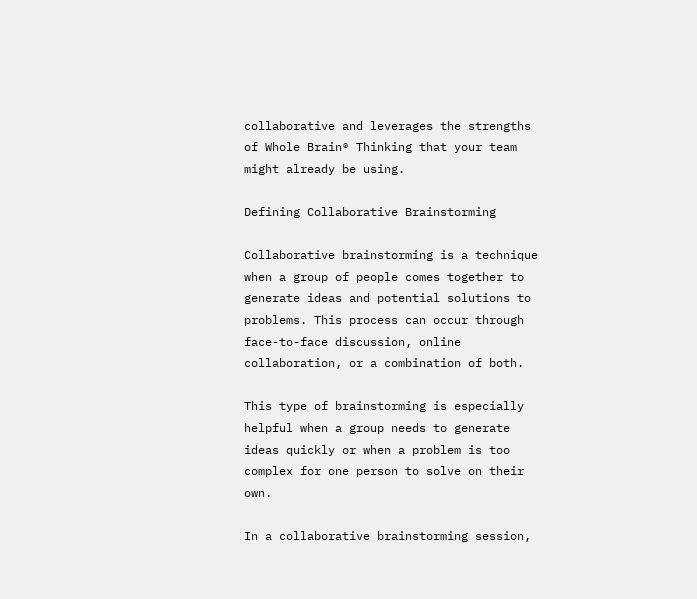collaborative and leverages the strengths of Whole Brain® Thinking that your team might already be using.

Defining Collaborative Brainstorming

Collaborative brainstorming is a technique when a group of people comes together to generate ideas and potential solutions to problems. This process can occur through face-to-face discussion, online collaboration, or a combination of both.

This type of brainstorming is especially helpful when a group needs to generate ideas quickly or when a problem is too complex for one person to solve on their own.

In a collaborative brainstorming session,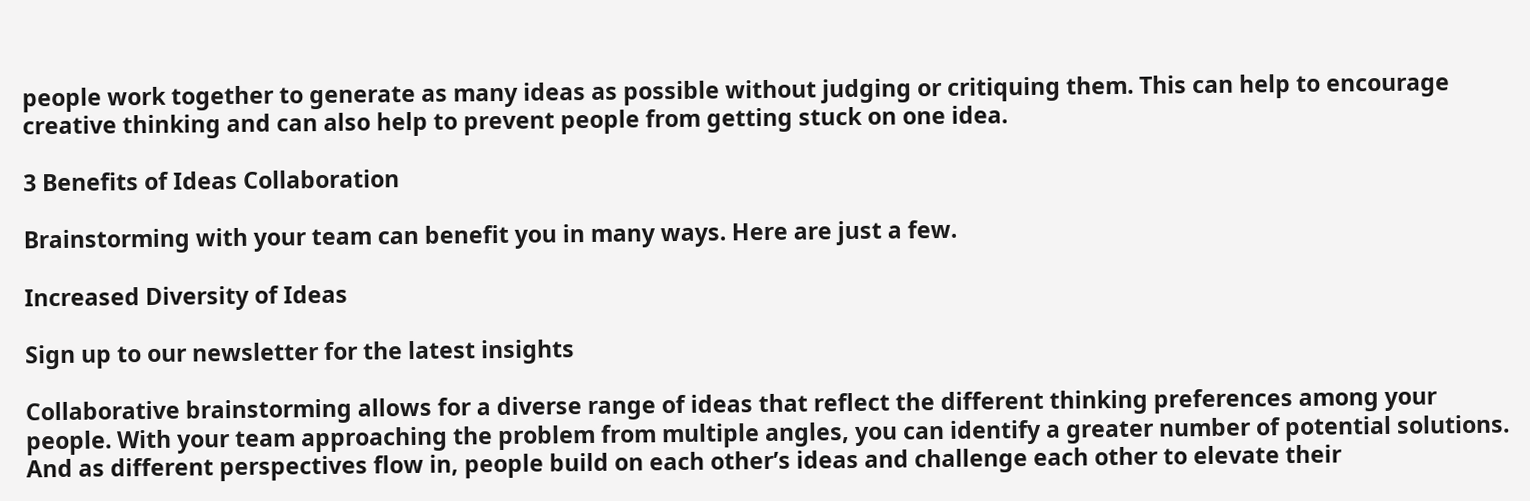people work together to generate as many ideas as possible without judging or critiquing them. This can help to encourage creative thinking and can also help to prevent people from getting stuck on one idea.

3 Benefits of Ideas Collaboration

Brainstorming with your team can benefit you in many ways. Here are just a few.

Increased Diversity of Ideas

Sign up to our newsletter for the latest insights

Collaborative brainstorming allows for a diverse range of ideas that reflect the different thinking preferences among your people. With your team approaching the problem from multiple angles, you can identify a greater number of potential solutions. And as different perspectives flow in, people build on each other’s ideas and challenge each other to elevate their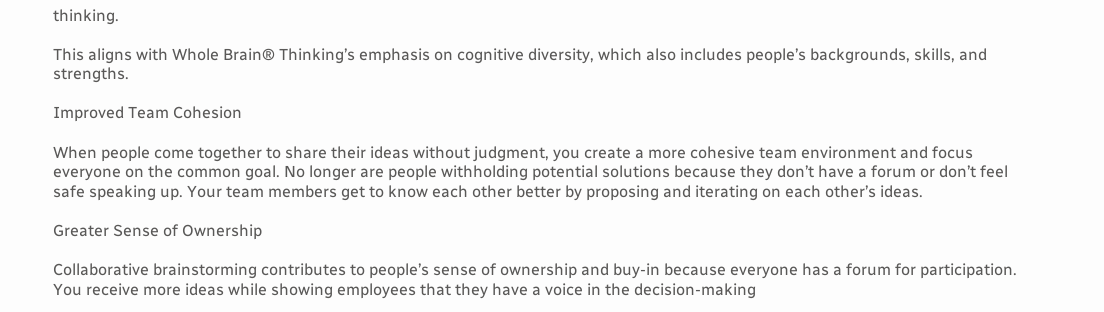thinking.

This aligns with Whole Brain® Thinking’s emphasis on cognitive diversity, which also includes people’s backgrounds, skills, and strengths.

Improved Team Cohesion

When people come together to share their ideas without judgment, you create a more cohesive team environment and focus everyone on the common goal. No longer are people withholding potential solutions because they don’t have a forum or don’t feel safe speaking up. Your team members get to know each other better by proposing and iterating on each other’s ideas.

Greater Sense of Ownership

Collaborative brainstorming contributes to people’s sense of ownership and buy-in because everyone has a forum for participation. You receive more ideas while showing employees that they have a voice in the decision-making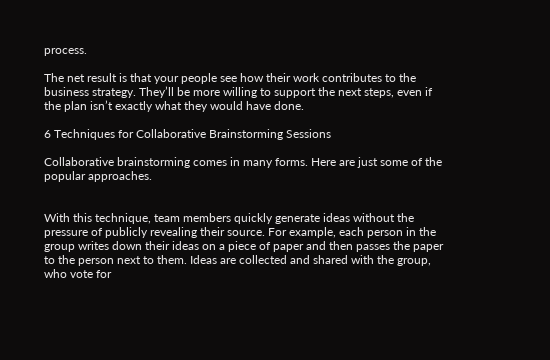process.

The net result is that your people see how their work contributes to the business strategy. They’ll be more willing to support the next steps, even if the plan isn’t exactly what they would have done.

6 Techniques for Collaborative Brainstorming Sessions

Collaborative brainstorming comes in many forms. Here are just some of the popular approaches.


With this technique, team members quickly generate ideas without the pressure of publicly revealing their source. For example, each person in the group writes down their ideas on a piece of paper and then passes the paper to the person next to them. Ideas are collected and shared with the group, who vote for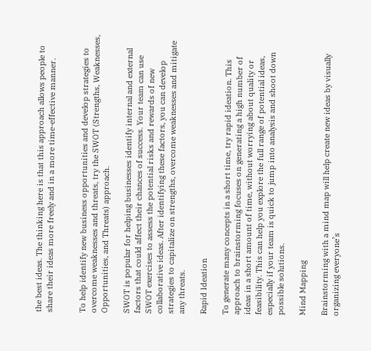the best ideas. The thinking here is that this approach allows people to share their ideas more freely and in a more time-effective manner.


To help identify new business opportunities and develop strategies to overcome weaknesses and threats, try the SWOT (Strengths, Weaknesses, Opportunities, and Threats) approach.

SWOT is popular for helping businesses identify internal and external factors that could affect their chances of success. Your team can use SWOT exercises to assess the potential risks and rewards of new collaborative ideas. After identifying these factors, you can develop strategies to capitalize on strengths, overcome weaknesses and mitigate any threats.

Rapid Ideation

To generate many concepts in a short time, try rapid ideation. This approach to brainstorming focuses on generating a high number of ideas in a short amount of time, without worrying about quality or feasibility. This can help you explore the full range of potential ideas, especially if your team is quick to jump into analysis and shoot down possible solutions.

Mind Mapping

Brainstorming with a mind map will help create new ideas by visually organizing everyone’s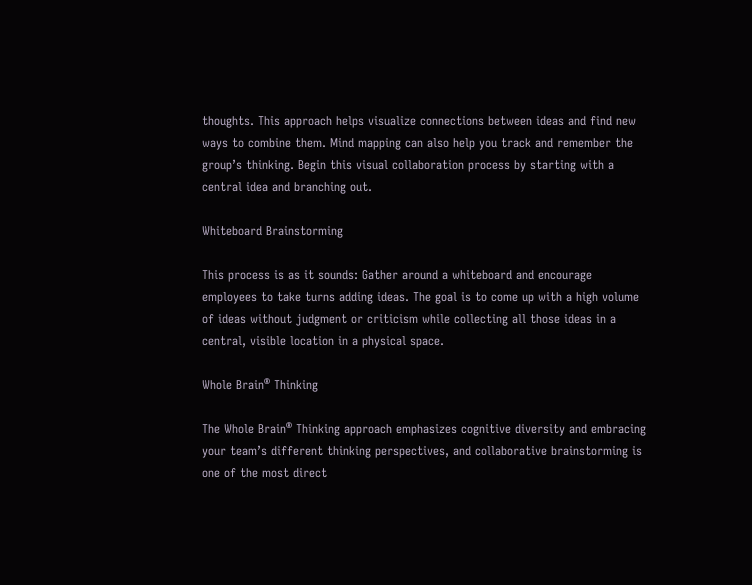thoughts. This approach helps visualize connections between ideas and find new ways to combine them. Mind mapping can also help you track and remember the group’s thinking. Begin this visual collaboration process by starting with a central idea and branching out.

Whiteboard Brainstorming

This process is as it sounds: Gather around a whiteboard and encourage employees to take turns adding ideas. The goal is to come up with a high volume of ideas without judgment or criticism while collecting all those ideas in a central, visible location in a physical space.

Whole Brain® Thinking

The Whole Brain® Thinking approach emphasizes cognitive diversity and embracing your team’s different thinking perspectives, and collaborative brainstorming is one of the most direct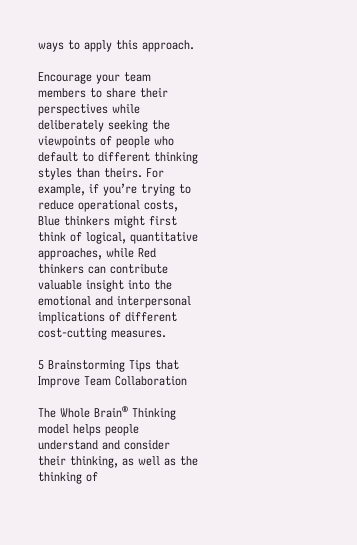ways to apply this approach.

Encourage your team members to share their perspectives while deliberately seeking the viewpoints of people who default to different thinking styles than theirs. For example, if you’re trying to reduce operational costs, Blue thinkers might first think of logical, quantitative approaches, while Red thinkers can contribute valuable insight into the emotional and interpersonal implications of different cost-cutting measures.

5 Brainstorming Tips that Improve Team Collaboration

The Whole Brain® Thinking model helps people understand and consider their thinking, as well as the thinking of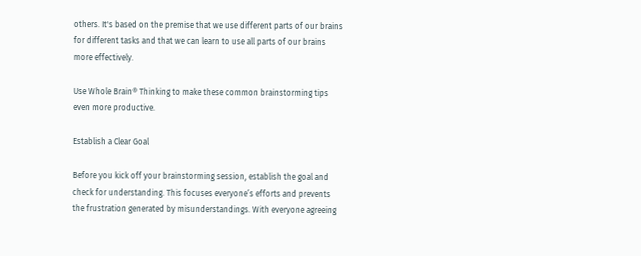others. It's based on the premise that we use different parts of our brains for different tasks and that we can learn to use all parts of our brains more effectively.

Use Whole Brain® Thinking to make these common brainstorming tips even more productive.

Establish a Clear Goal

Before you kick off your brainstorming session, establish the goal and check for understanding. This focuses everyone’s efforts and prevents the frustration generated by misunderstandings. With everyone agreeing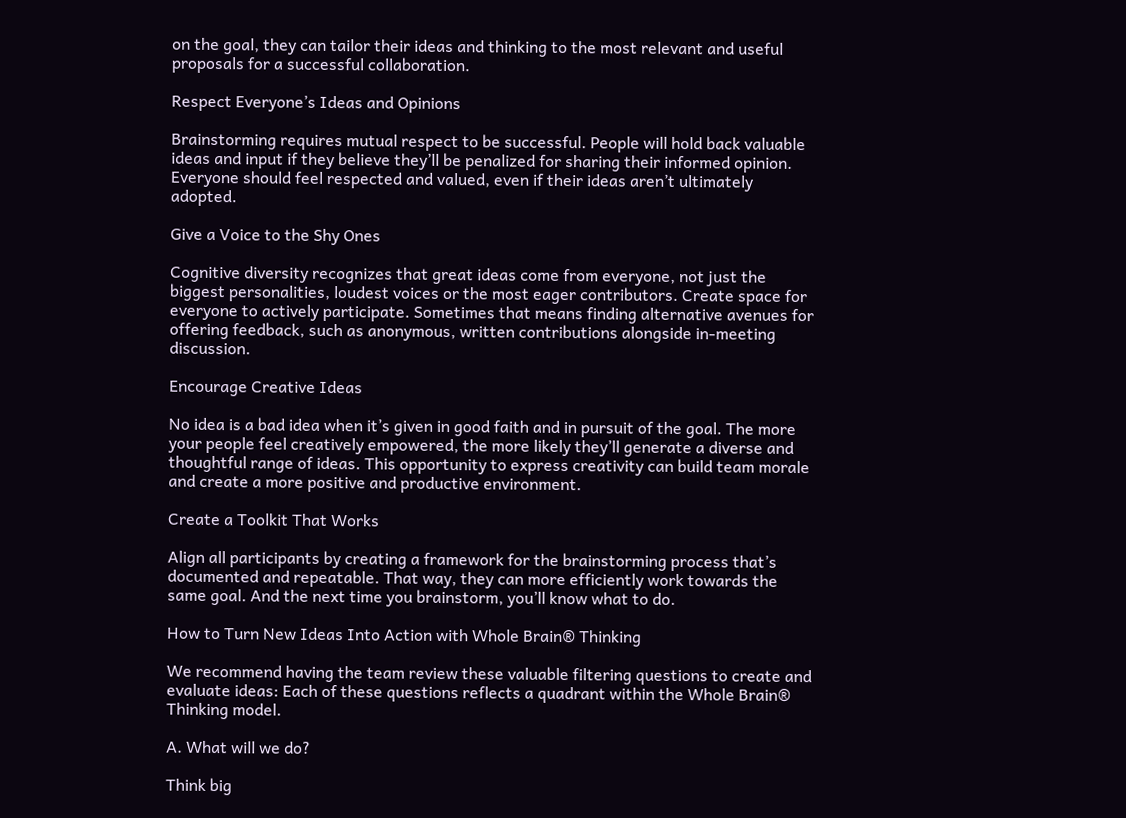on the goal, they can tailor their ideas and thinking to the most relevant and useful proposals for a successful collaboration.

Respect Everyone’s Ideas and Opinions

Brainstorming requires mutual respect to be successful. People will hold back valuable ideas and input if they believe they’ll be penalized for sharing their informed opinion. Everyone should feel respected and valued, even if their ideas aren’t ultimately adopted.

Give a Voice to the Shy Ones

Cognitive diversity recognizes that great ideas come from everyone, not just the biggest personalities, loudest voices or the most eager contributors. Create space for everyone to actively participate. Sometimes that means finding alternative avenues for offering feedback, such as anonymous, written contributions alongside in-meeting discussion.

Encourage Creative Ideas

No idea is a bad idea when it’s given in good faith and in pursuit of the goal. The more your people feel creatively empowered, the more likely they’ll generate a diverse and thoughtful range of ideas. This opportunity to express creativity can build team morale and create a more positive and productive environment.

Create a Toolkit That Works

Align all participants by creating a framework for the brainstorming process that’s documented and repeatable. That way, they can more efficiently work towards the same goal. And the next time you brainstorm, you’ll know what to do.

How to Turn New Ideas Into Action with Whole Brain® Thinking

We recommend having the team review these valuable filtering questions to create and evaluate ideas: Each of these questions reflects a quadrant within the Whole Brain® Thinking model.

A. What will we do?

Think big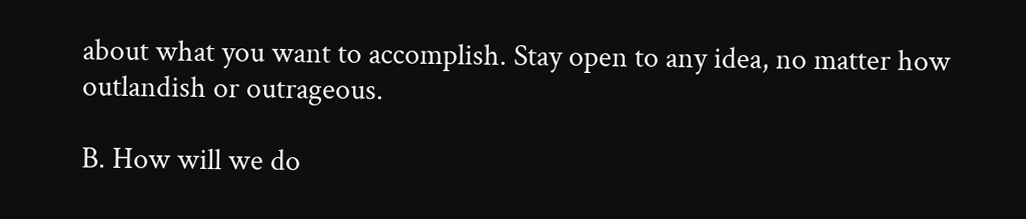about what you want to accomplish. Stay open to any idea, no matter how outlandish or outrageous.

B. How will we do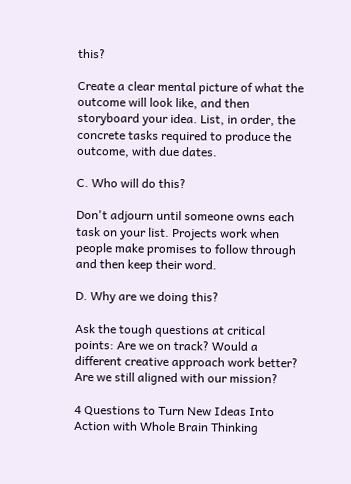this?

Create a clear mental picture of what the outcome will look like, and then storyboard your idea. List, in order, the concrete tasks required to produce the outcome, with due dates.

C. Who will do this?

Don't adjourn until someone owns each task on your list. Projects work when people make promises to follow through and then keep their word.

D. Why are we doing this?

Ask the tough questions at critical points: Are we on track? Would a different creative approach work better? Are we still aligned with our mission?

4 Questions to Turn New Ideas Into Action with Whole Brain Thinking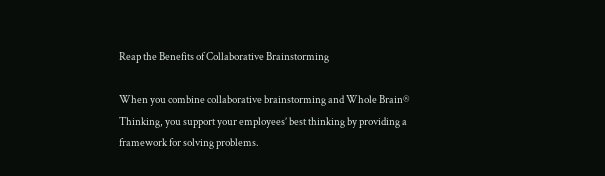Reap the Benefits of Collaborative Brainstorming

When you combine collaborative brainstorming and Whole Brain® Thinking, you support your employees’ best thinking by providing a framework for solving problems.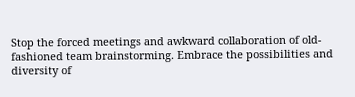Stop the forced meetings and awkward collaboration of old-fashioned team brainstorming. Embrace the possibilities and diversity of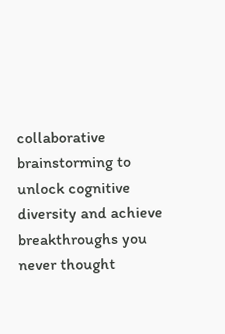collaborative brainstorming to unlock cognitive diversity and achieve breakthroughs you never thought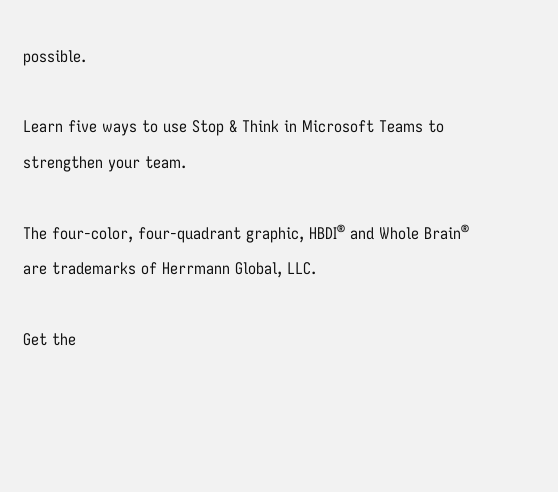possible.

Learn five ways to use Stop & Think in Microsoft Teams to strengthen your team.

The four-color, four-quadrant graphic, HBDI® and Whole Brain® are trademarks of Herrmann Global, LLC.

Get the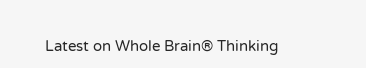Latest on Whole Brain® Thinking